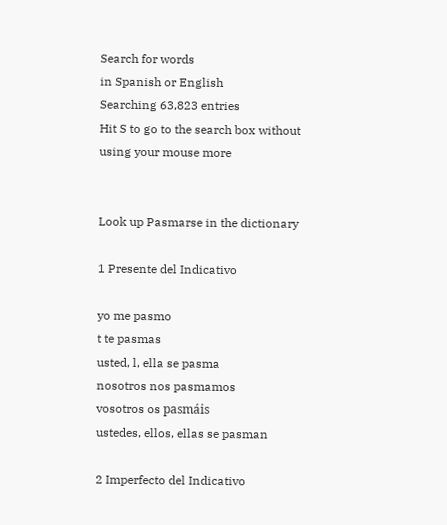Search for words
in Spanish or English
Searching 63,823 entries
Hit S to go to the search box without using your mouse more


Look up Pasmarse in the dictionary

1 Presente del Indicativo

yo me pasmo
t te pasmas
usted, l, ella se pasma
nosotros nos pasmamos
vosotros os pasmáis
ustedes, ellos, ellas se pasman

2 Imperfecto del Indicativo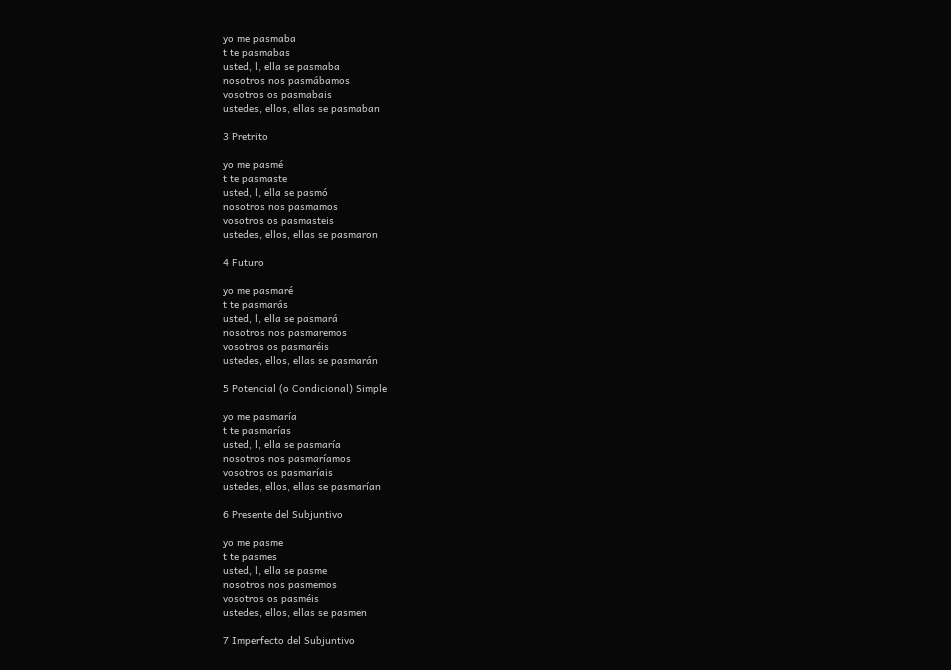yo me pasmaba
t te pasmabas
usted, l, ella se pasmaba
nosotros nos pasmábamos
vosotros os pasmabais
ustedes, ellos, ellas se pasmaban

3 Pretrito

yo me pasmé
t te pasmaste
usted, l, ella se pasmó
nosotros nos pasmamos
vosotros os pasmasteis
ustedes, ellos, ellas se pasmaron

4 Futuro

yo me pasmaré
t te pasmarás
usted, l, ella se pasmará
nosotros nos pasmaremos
vosotros os pasmaréis
ustedes, ellos, ellas se pasmarán

5 Potencial (o Condicional) Simple

yo me pasmaría
t te pasmarías
usted, l, ella se pasmaría
nosotros nos pasmaríamos
vosotros os pasmaríais
ustedes, ellos, ellas se pasmarían

6 Presente del Subjuntivo

yo me pasme
t te pasmes
usted, l, ella se pasme
nosotros nos pasmemos
vosotros os pasméis
ustedes, ellos, ellas se pasmen

7 Imperfecto del Subjuntivo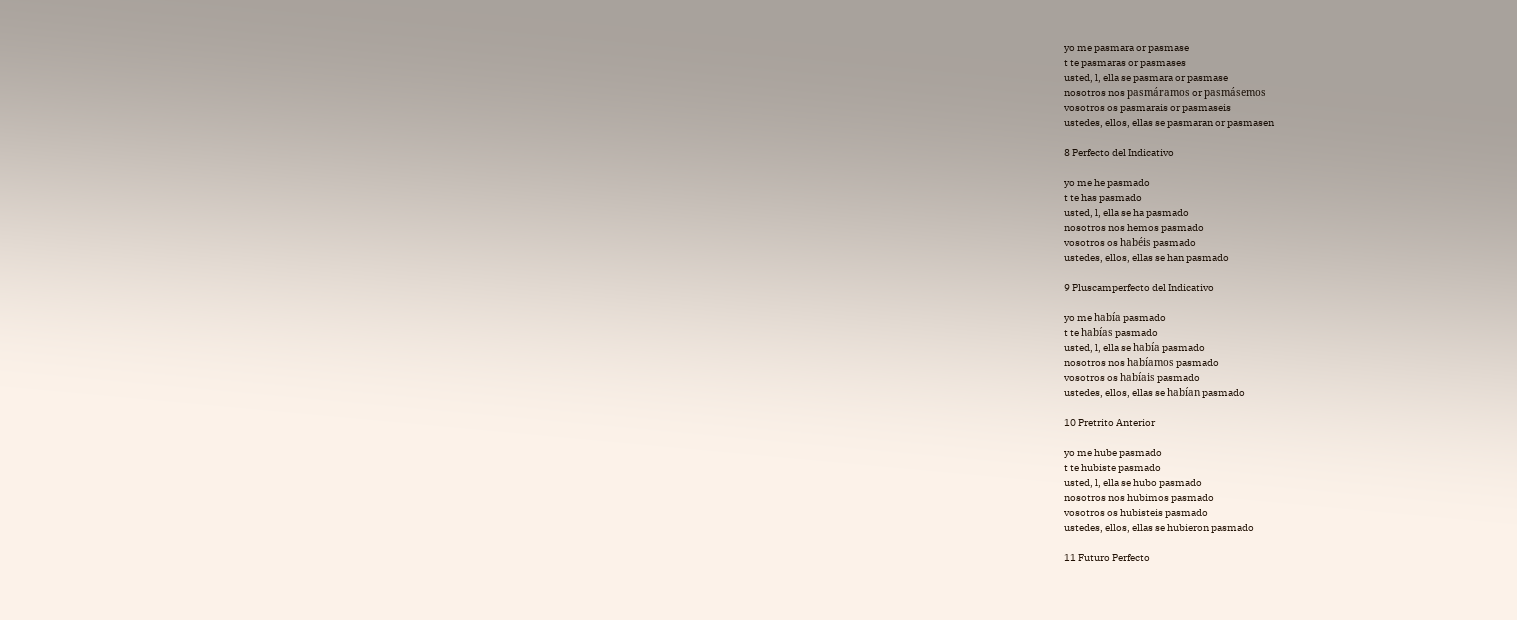yo me pasmara or pasmase
t te pasmaras or pasmases
usted, l, ella se pasmara or pasmase
nosotros nos pasmáramos or pasmásemos
vosotros os pasmarais or pasmaseis
ustedes, ellos, ellas se pasmaran or pasmasen

8 Perfecto del Indicativo

yo me he pasmado
t te has pasmado
usted, l, ella se ha pasmado
nosotros nos hemos pasmado
vosotros os habéis pasmado
ustedes, ellos, ellas se han pasmado

9 Pluscamperfecto del Indicativo

yo me había pasmado
t te habías pasmado
usted, l, ella se había pasmado
nosotros nos habíamos pasmado
vosotros os habíais pasmado
ustedes, ellos, ellas se habían pasmado

10 Pretrito Anterior

yo me hube pasmado
t te hubiste pasmado
usted, l, ella se hubo pasmado
nosotros nos hubimos pasmado
vosotros os hubisteis pasmado
ustedes, ellos, ellas se hubieron pasmado

11 Futuro Perfecto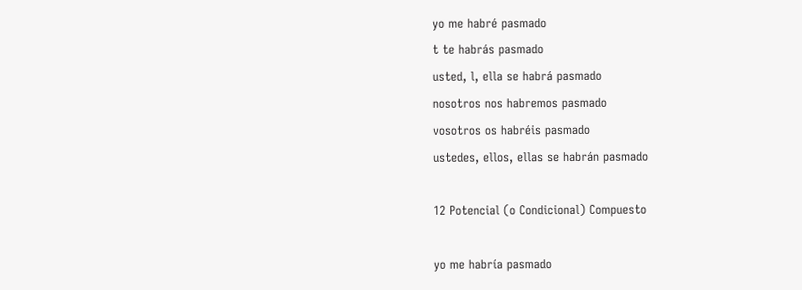yo me habré pasmado
t te habrás pasmado
usted, l, ella se habrá pasmado
nosotros nos habremos pasmado
vosotros os habréis pasmado
ustedes, ellos, ellas se habrán pasmado

12 Potencial (o Condicional) Compuesto

yo me habría pasmado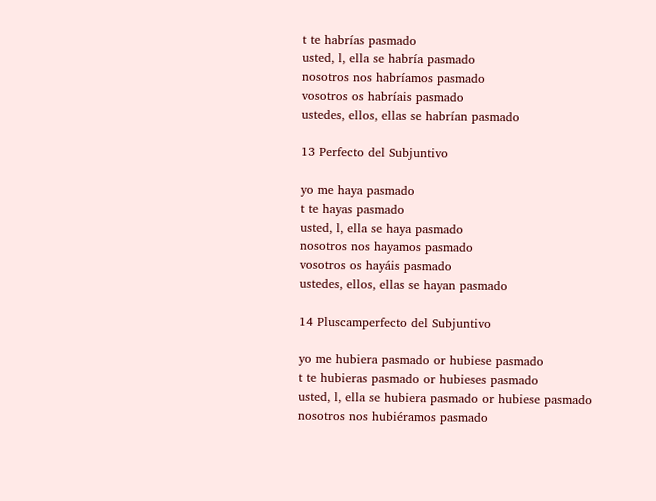t te habrías pasmado
usted, l, ella se habría pasmado
nosotros nos habríamos pasmado
vosotros os habríais pasmado
ustedes, ellos, ellas se habrían pasmado

13 Perfecto del Subjuntivo

yo me haya pasmado
t te hayas pasmado
usted, l, ella se haya pasmado
nosotros nos hayamos pasmado
vosotros os hayáis pasmado
ustedes, ellos, ellas se hayan pasmado

14 Pluscamperfecto del Subjuntivo

yo me hubiera pasmado or hubiese pasmado
t te hubieras pasmado or hubieses pasmado
usted, l, ella se hubiera pasmado or hubiese pasmado
nosotros nos hubiéramos pasmado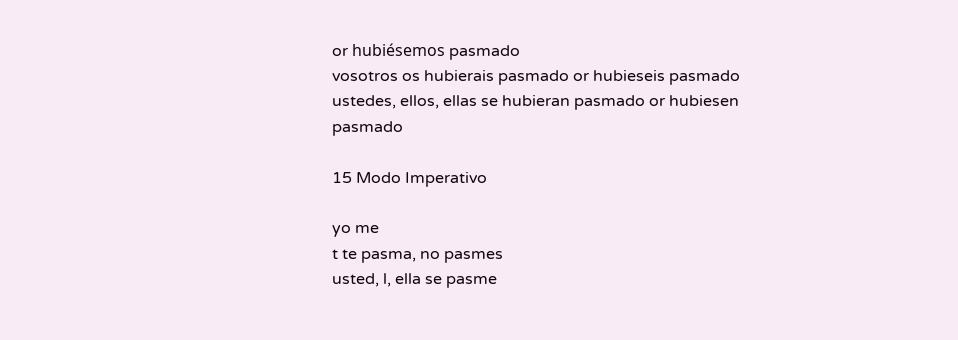or hubiésemos pasmado
vosotros os hubierais pasmado or hubieseis pasmado
ustedes, ellos, ellas se hubieran pasmado or hubiesen pasmado

15 Modo Imperativo

yo me
t te pasma, no pasmes
usted, l, ella se pasme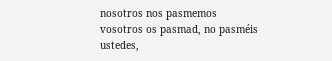nosotros nos pasmemos
vosotros os pasmad, no pasméis
ustedes,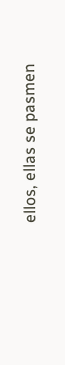ellos, ellas se pasmen